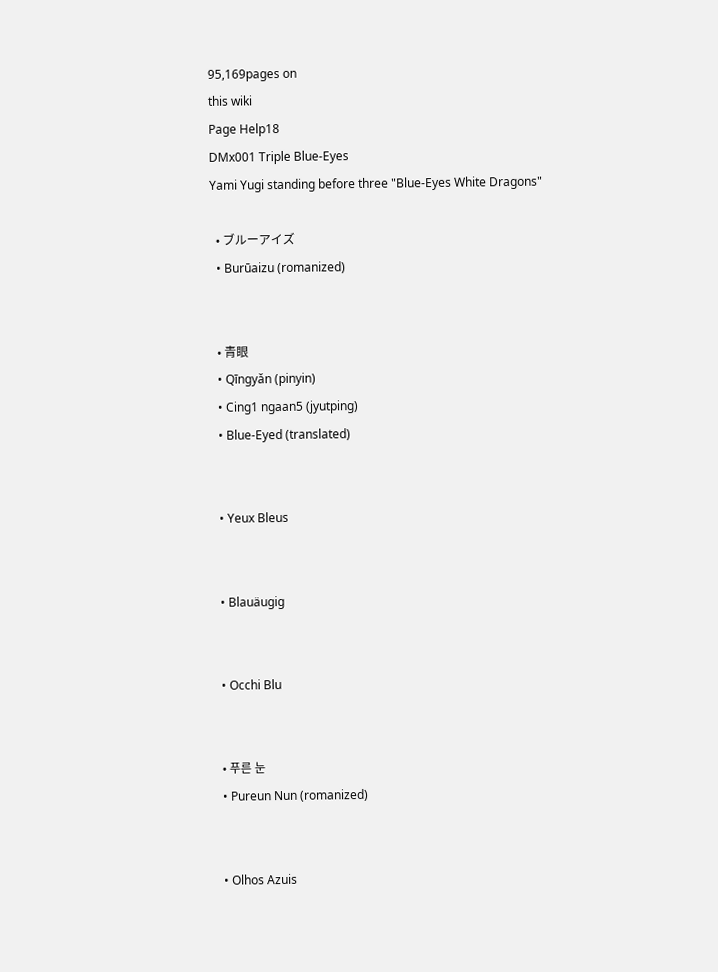95,169pages on
this wiki
Page Help18
DMx001 Triple Blue-Eyes
Yami Yugi standing before three "Blue-Eyes White Dragons"

  • ブルーアイズ
  • Burūaizu (romanized)


  • 青眼
  • Qīngyǎn (pinyin)
  • Cing1 ngaan5 (jyutping)
  • Blue-Eyed (translated)


  • Yeux Bleus


  • Blauäugig


  • Occhi Blu


  • 푸른 눈
  • Pureun Nun (romanized)


  • Olhos Azuis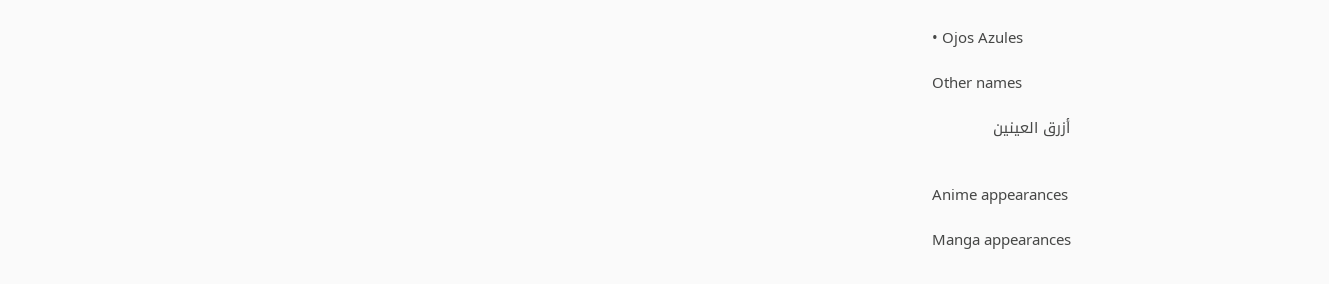• Ojos Azules

Other names

أزرق العينين


Anime appearances

Manga appearances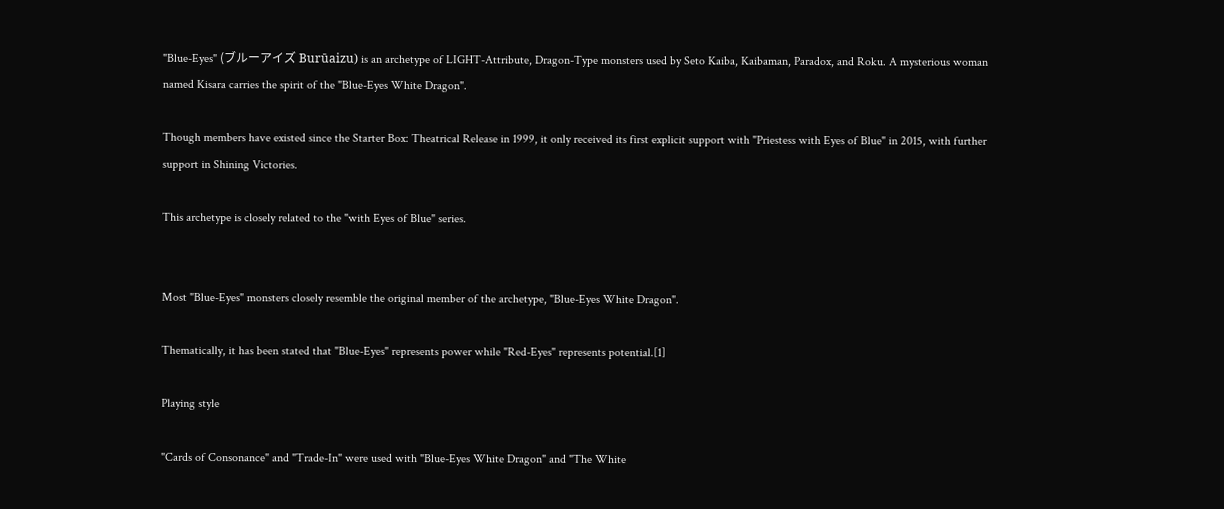"Blue-Eyes" (ブルーアイズ Burūaizu) is an archetype of LIGHT-Attribute, Dragon-Type monsters used by Seto Kaiba, Kaibaman, Paradox, and Roku. A mysterious woman named Kisara carries the spirit of the "Blue-Eyes White Dragon".

Though members have existed since the Starter Box: Theatrical Release in 1999, it only received its first explicit support with "Priestess with Eyes of Blue" in 2015, with further support in Shining Victories.

This archetype is closely related to the "with Eyes of Blue" series.


Most "Blue-Eyes" monsters closely resemble the original member of the archetype, "Blue-Eyes White Dragon".

Thematically, it has been stated that "Blue-Eyes" represents power while "Red-Eyes" represents potential.[1]

Playing style

"Cards of Consonance" and "Trade-In" were used with "Blue-Eyes White Dragon" and "The White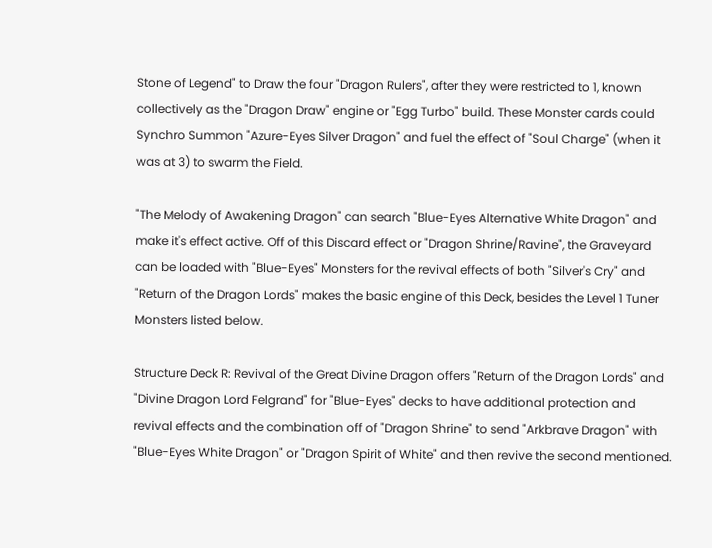Stone of Legend" to Draw the four "Dragon Rulers", after they were restricted to 1, known collectively as the "Dragon Draw" engine or "Egg Turbo" build. These Monster cards could Synchro Summon "Azure-Eyes Silver Dragon" and fuel the effect of "Soul Charge" (when it was at 3) to swarm the Field.

"The Melody of Awakening Dragon" can search "Blue-Eyes Alternative White Dragon" and make it's effect active. Off of this Discard effect or "Dragon Shrine/Ravine", the Graveyard can be loaded with "Blue-Eyes" Monsters for the revival effects of both "Silver's Cry" and "Return of the Dragon Lords" makes the basic engine of this Deck, besides the Level 1 Tuner Monsters listed below.

Structure Deck R: Revival of the Great Divine Dragon offers "Return of the Dragon Lords" and "Divine Dragon Lord Felgrand" for "Blue-Eyes" decks to have additional protection and revival effects and the combination off of "Dragon Shrine" to send "Arkbrave Dragon" with "Blue-Eyes White Dragon" or "Dragon Spirit of White" and then revive the second mentioned.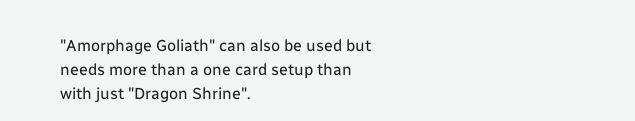"Amorphage Goliath" can also be used but needs more than a one card setup than with just "Dragon Shrine".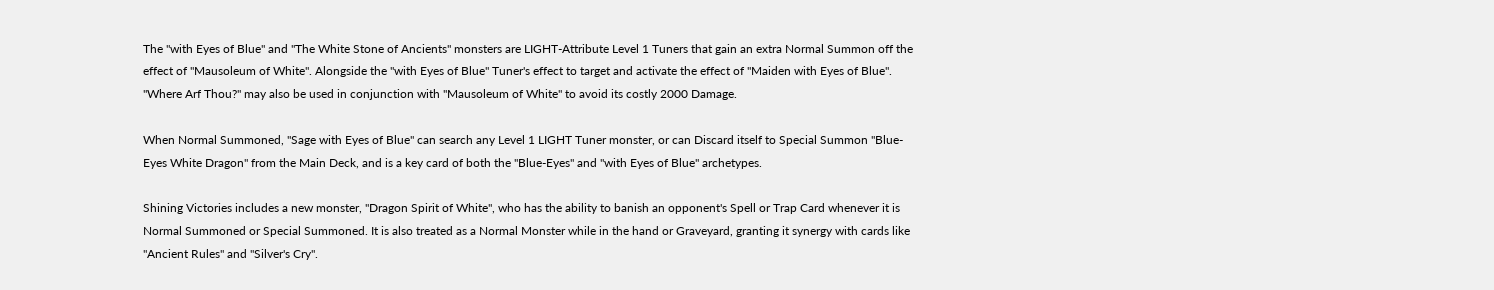The "with Eyes of Blue" and "The White Stone of Ancients" monsters are LIGHT-Attribute Level 1 Tuners that gain an extra Normal Summon off the effect of "Mausoleum of White". Alongside the "with Eyes of Blue" Tuner's effect to target and activate the effect of "Maiden with Eyes of Blue". "Where Arf Thou?" may also be used in conjunction with "Mausoleum of White" to avoid its costly 2000 Damage.

When Normal Summoned, "Sage with Eyes of Blue" can search any Level 1 LIGHT Tuner monster, or can Discard itself to Special Summon "Blue-Eyes White Dragon" from the Main Deck, and is a key card of both the "Blue-Eyes" and "with Eyes of Blue" archetypes.

Shining Victories includes a new monster, "Dragon Spirit of White", who has the ability to banish an opponent's Spell or Trap Card whenever it is Normal Summoned or Special Summoned. It is also treated as a Normal Monster while in the hand or Graveyard, granting it synergy with cards like "Ancient Rules" and "Silver's Cry".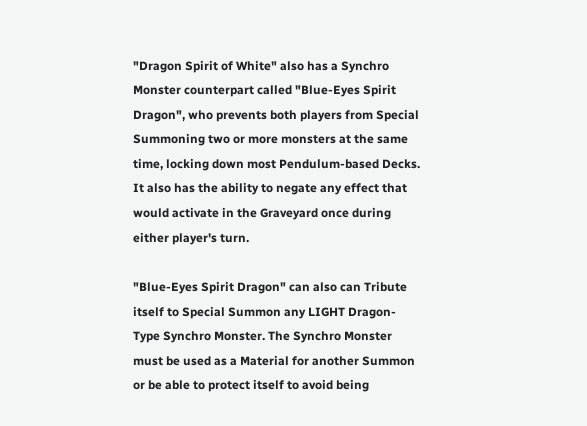"Dragon Spirit of White" also has a Synchro Monster counterpart called "Blue-Eyes Spirit Dragon", who prevents both players from Special Summoning two or more monsters at the same time, locking down most Pendulum-based Decks. It also has the ability to negate any effect that would activate in the Graveyard once during either player's turn.

"Blue-Eyes Spirit Dragon" can also can Tribute itself to Special Summon any LIGHT Dragon-Type Synchro Monster. The Synchro Monster must be used as a Material for another Summon or be able to protect itself to avoid being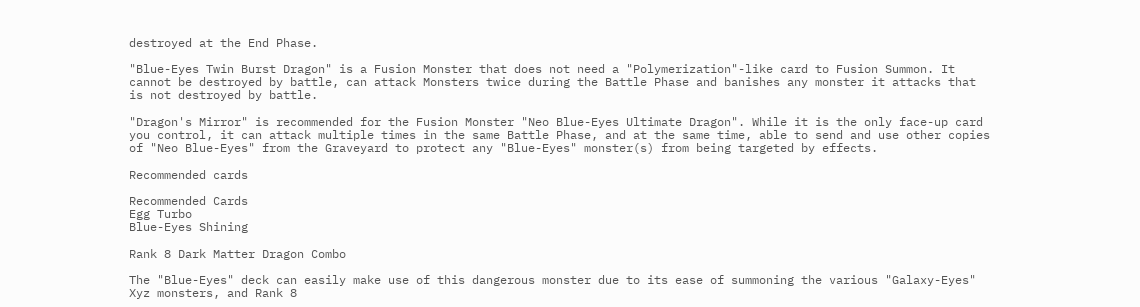destroyed at the End Phase.

"Blue-Eyes Twin Burst Dragon" is a Fusion Monster that does not need a "Polymerization"-like card to Fusion Summon. It cannot be destroyed by battle, can attack Monsters twice during the Battle Phase and banishes any monster it attacks that is not destroyed by battle.

"Dragon's Mirror" is recommended for the Fusion Monster "Neo Blue-Eyes Ultimate Dragon". While it is the only face-up card you control, it can attack multiple times in the same Battle Phase, and at the same time, able to send and use other copies of "Neo Blue-Eyes" from the Graveyard to protect any "Blue-Eyes" monster(s) from being targeted by effects.

Recommended cards

Recommended Cards
Egg Turbo
Blue-Eyes Shining

Rank 8 Dark Matter Dragon Combo

The "Blue-Eyes" deck can easily make use of this dangerous monster due to its ease of summoning the various "Galaxy-Eyes" Xyz monsters, and Rank 8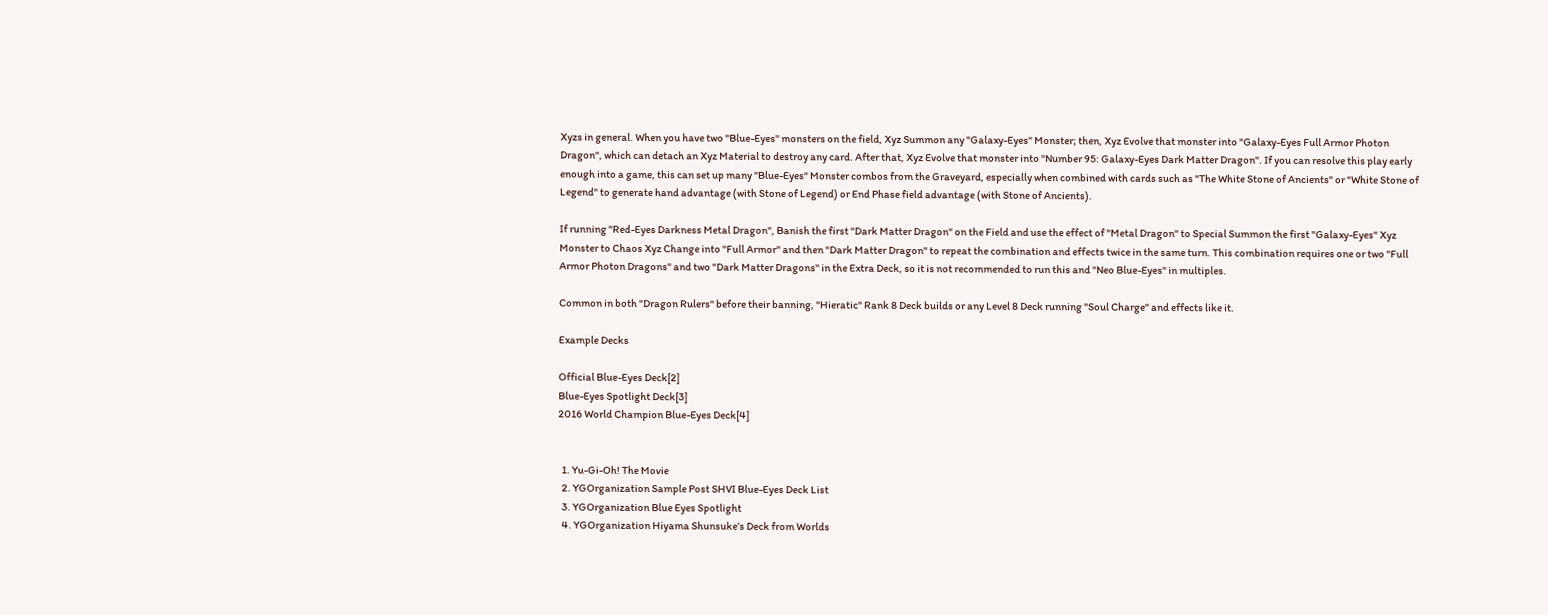Xyzs in general. When you have two "Blue-Eyes" monsters on the field, Xyz Summon any "Galaxy-Eyes" Monster; then, Xyz Evolve that monster into "Galaxy-Eyes Full Armor Photon Dragon", which can detach an Xyz Material to destroy any card. After that, Xyz Evolve that monster into "Number 95: Galaxy-Eyes Dark Matter Dragon". If you can resolve this play early enough into a game, this can set up many "Blue-Eyes" Monster combos from the Graveyard, especially when combined with cards such as "The White Stone of Ancients" or "White Stone of Legend" to generate hand advantage (with Stone of Legend) or End Phase field advantage (with Stone of Ancients).

If running "Red-Eyes Darkness Metal Dragon", Banish the first "Dark Matter Dragon" on the Field and use the effect of "Metal Dragon" to Special Summon the first "Galaxy-Eyes" Xyz Monster to Chaos Xyz Change into "Full Armor" and then "Dark Matter Dragon" to repeat the combination and effects twice in the same turn. This combination requires one or two "Full Armor Photon Dragons" and two "Dark Matter Dragons" in the Extra Deck, so it is not recommended to run this and "Neo Blue-Eyes" in multiples.

Common in both "Dragon Rulers" before their banning, "Hieratic" Rank 8 Deck builds or any Level 8 Deck running "Soul Charge" and effects like it.

Example Decks

Official Blue-Eyes Deck[2]
Blue-Eyes Spotlight Deck[3]
2016 World Champion Blue-Eyes Deck[4]


  1. Yu-Gi-Oh! The Movie
  2. YGOrganization Sample Post SHVI Blue-Eyes Deck List
  3. YGOrganization Blue Eyes Spotlight
  4. YGOrganization Hiyama Shunsuke’s Deck from Worlds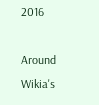2016

Around Wikia's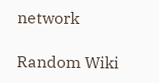network

Random Wiki